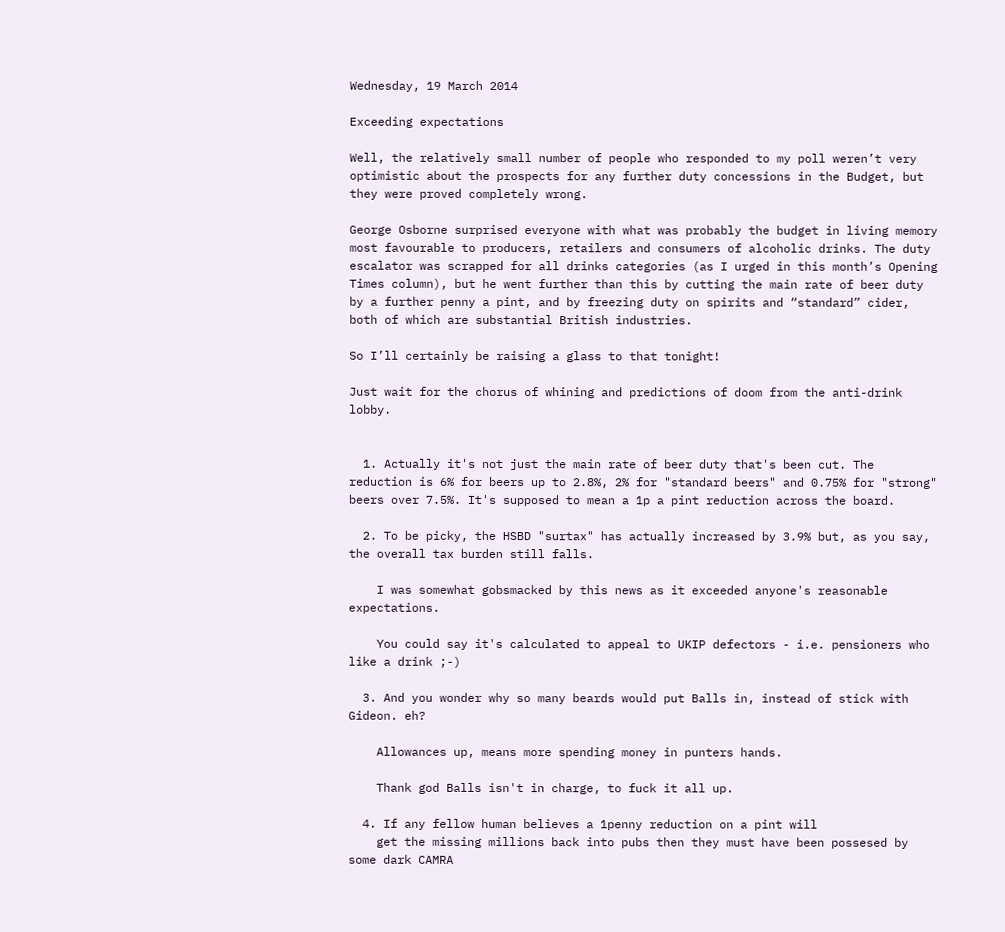Wednesday, 19 March 2014

Exceeding expectations

Well, the relatively small number of people who responded to my poll weren’t very optimistic about the prospects for any further duty concessions in the Budget, but they were proved completely wrong.

George Osborne surprised everyone with what was probably the budget in living memory most favourable to producers, retailers and consumers of alcoholic drinks. The duty escalator was scrapped for all drinks categories (as I urged in this month’s Opening Times column), but he went further than this by cutting the main rate of beer duty by a further penny a pint, and by freezing duty on spirits and “standard” cider, both of which are substantial British industries.

So I’ll certainly be raising a glass to that tonight!

Just wait for the chorus of whining and predictions of doom from the anti-drink lobby.


  1. Actually it's not just the main rate of beer duty that's been cut. The reduction is 6% for beers up to 2.8%, 2% for "standard beers" and 0.75% for "strong" beers over 7.5%. It's supposed to mean a 1p a pint reduction across the board.

  2. To be picky, the HSBD "surtax" has actually increased by 3.9% but, as you say, the overall tax burden still falls.

    I was somewhat gobsmacked by this news as it exceeded anyone's reasonable expectations.

    You could say it's calculated to appeal to UKIP defectors - i.e. pensioners who like a drink ;-)

  3. And you wonder why so many beards would put Balls in, instead of stick with Gideon. eh?

    Allowances up, means more spending money in punters hands.

    Thank god Balls isn't in charge, to fuck it all up.

  4. If any fellow human believes a 1penny reduction on a pint will
    get the missing millions back into pubs then they must have been possesed by some dark CAMRA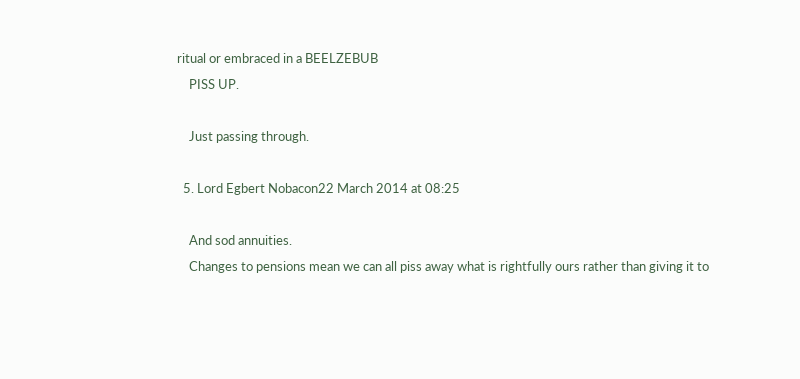ritual or embraced in a BEELZEBUB
    PISS UP.

    Just passing through.

  5. Lord Egbert Nobacon22 March 2014 at 08:25

    And sod annuities.
    Changes to pensions mean we can all piss away what is rightfully ours rather than giving it to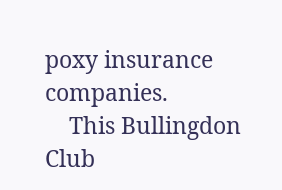poxy insurance companies.
    This Bullingdon Club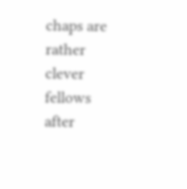chaps are rather clever fellows after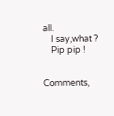all.
    I say,what ?
    Pip pip !


Comments,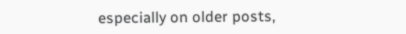especially on older posts,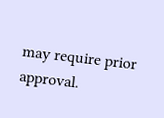may require prior approval.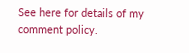See here for details of my comment policy.